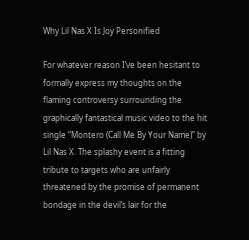Why Lil Nas X Is Joy Personified

For whatever reason I’ve been hesitant to formally express my thoughts on the flaming controversy surrounding the graphically fantastical music video to the hit single “Montero (Call Me By Your Name)” by Lil Nas X. The splashy event is a fitting tribute to targets who are unfairly threatened by the promise of permanent bondage in the devil’s lair for the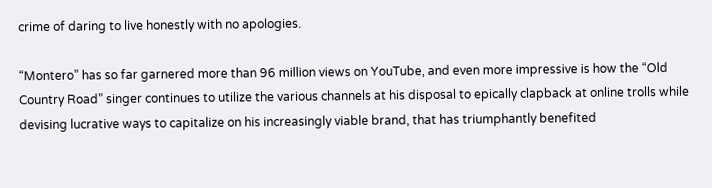crime of daring to live honestly with no apologies.

“Montero” has so far garnered more than 96 million views on YouTube, and even more impressive is how the “Old Country Road” singer continues to utilize the various channels at his disposal to epically clapback at online trolls while devising lucrative ways to capitalize on his increasingly viable brand, that has triumphantly benefited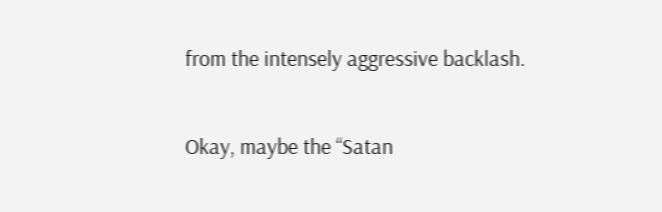from the intensely aggressive backlash.

Okay, maybe the “Satan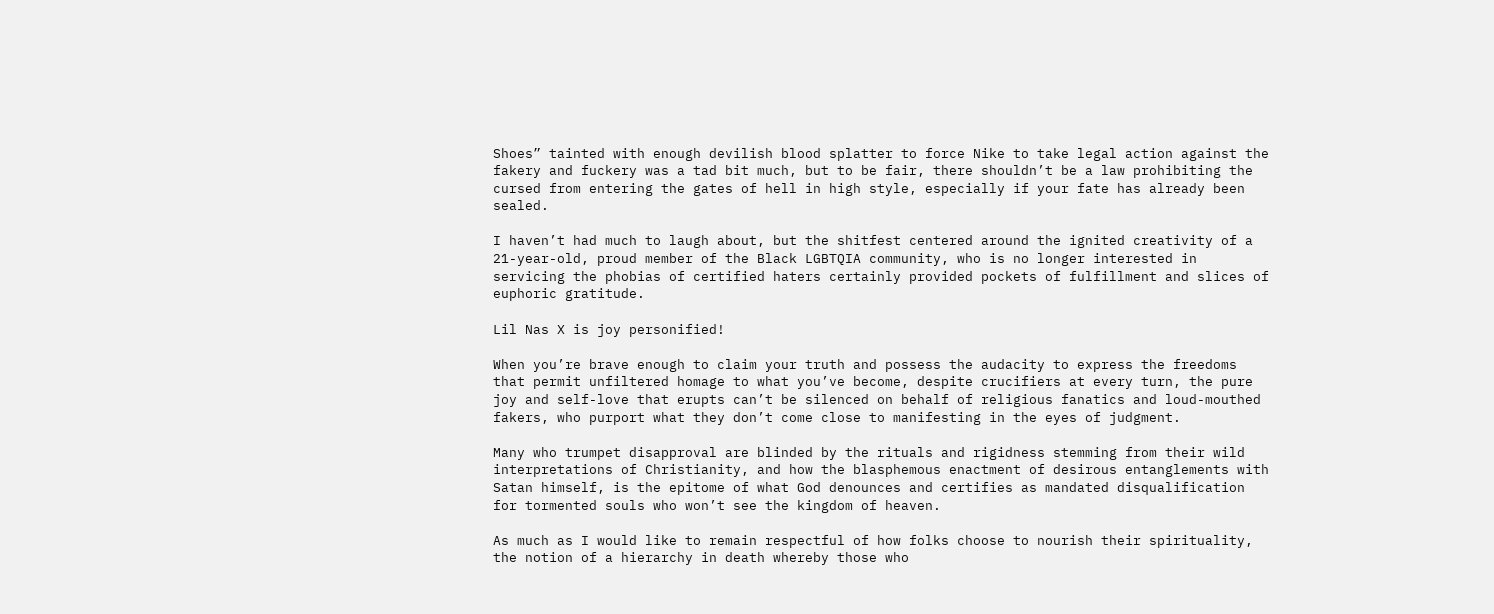Shoes” tainted with enough devilish blood splatter to force Nike to take legal action against the fakery and fuckery was a tad bit much, but to be fair, there shouldn’t be a law prohibiting the cursed from entering the gates of hell in high style, especially if your fate has already been sealed.

I haven’t had much to laugh about, but the shitfest centered around the ignited creativity of a 21-year-old, proud member of the Black LGBTQIA community, who is no longer interested in servicing the phobias of certified haters certainly provided pockets of fulfillment and slices of euphoric gratitude.

Lil Nas X is joy personified!

When you’re brave enough to claim your truth and possess the audacity to express the freedoms that permit unfiltered homage to what you’ve become, despite crucifiers at every turn, the pure joy and self-love that erupts can’t be silenced on behalf of religious fanatics and loud-mouthed fakers, who purport what they don’t come close to manifesting in the eyes of judgment.

Many who trumpet disapproval are blinded by the rituals and rigidness stemming from their wild interpretations of Christianity, and how the blasphemous enactment of desirous entanglements with Satan himself, is the epitome of what God denounces and certifies as mandated disqualification for tormented souls who won’t see the kingdom of heaven.

As much as I would like to remain respectful of how folks choose to nourish their spirituality, the notion of a hierarchy in death whereby those who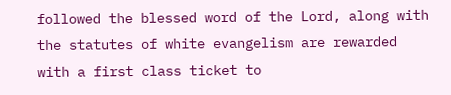followed the blessed word of the Lord, along with the statutes of white evangelism are rewarded with a first class ticket to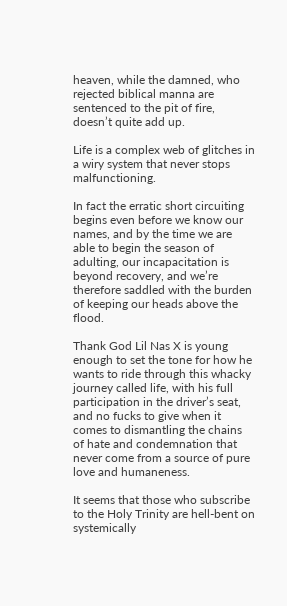heaven, while the damned, who rejected biblical manna are sentenced to the pit of fire, doesn’t quite add up.

Life is a complex web of glitches in a wiry system that never stops malfunctioning.

In fact the erratic short circuiting begins even before we know our names, and by the time we are able to begin the season of adulting, our incapacitation is beyond recovery, and we’re therefore saddled with the burden of keeping our heads above the flood.

Thank God Lil Nas X is young enough to set the tone for how he wants to ride through this whacky journey called life, with his full participation in the driver’s seat, and no fucks to give when it comes to dismantling the chains of hate and condemnation that never come from a source of pure love and humaneness.

It seems that those who subscribe to the Holy Trinity are hell-bent on systemically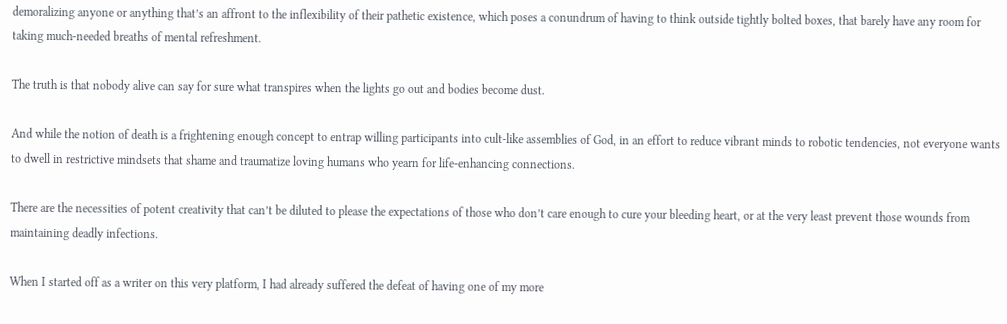demoralizing anyone or anything that’s an affront to the inflexibility of their pathetic existence, which poses a conundrum of having to think outside tightly bolted boxes, that barely have any room for taking much-needed breaths of mental refreshment.

The truth is that nobody alive can say for sure what transpires when the lights go out and bodies become dust.

And while the notion of death is a frightening enough concept to entrap willing participants into cult-like assemblies of God, in an effort to reduce vibrant minds to robotic tendencies, not everyone wants to dwell in restrictive mindsets that shame and traumatize loving humans who yearn for life-enhancing connections.

There are the necessities of potent creativity that can’t be diluted to please the expectations of those who don’t care enough to cure your bleeding heart, or at the very least prevent those wounds from maintaining deadly infections.

When I started off as a writer on this very platform, I had already suffered the defeat of having one of my more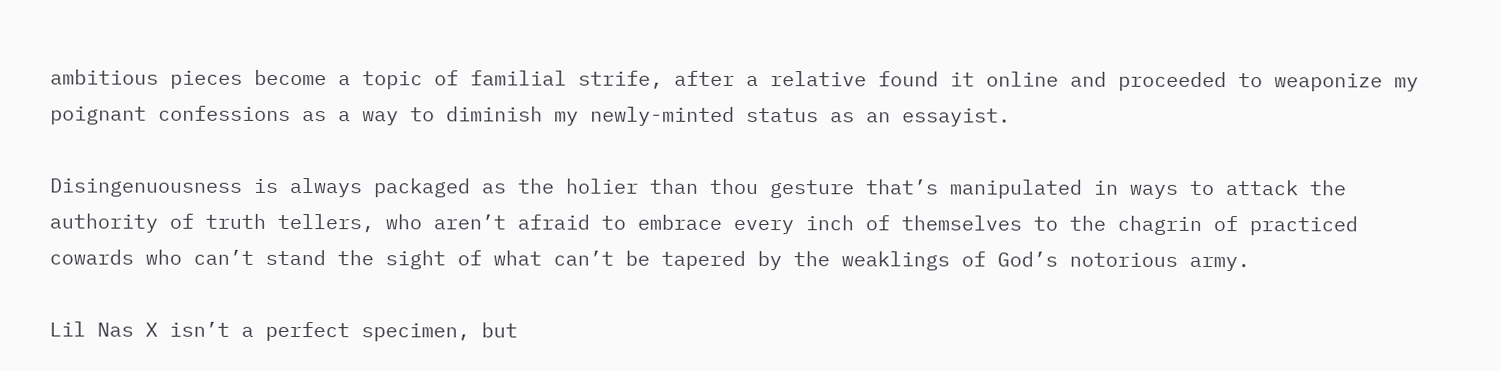ambitious pieces become a topic of familial strife, after a relative found it online and proceeded to weaponize my poignant confessions as a way to diminish my newly-minted status as an essayist.

Disingenuousness is always packaged as the holier than thou gesture that’s manipulated in ways to attack the authority of truth tellers, who aren’t afraid to embrace every inch of themselves to the chagrin of practiced cowards who can’t stand the sight of what can’t be tapered by the weaklings of God’s notorious army.

Lil Nas X isn’t a perfect specimen, but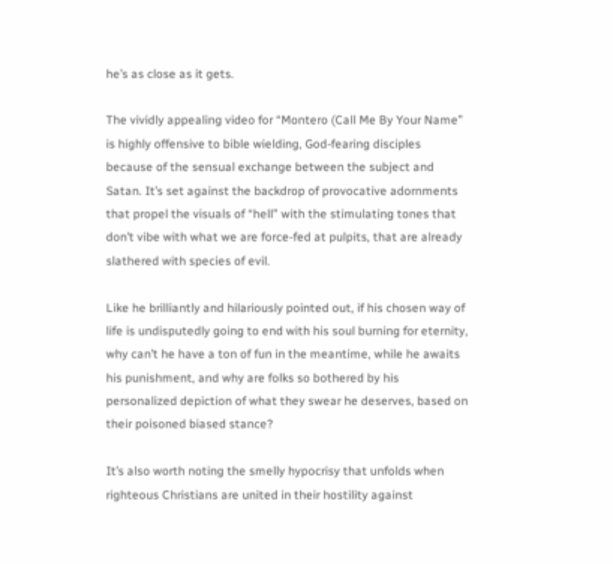he’s as close as it gets.

The vividly appealing video for “Montero (Call Me By Your Name” is highly offensive to bible wielding, God-fearing disciples because of the sensual exchange between the subject and Satan. It’s set against the backdrop of provocative adornments that propel the visuals of “hell” with the stimulating tones that don’t vibe with what we are force-fed at pulpits, that are already slathered with species of evil.

Like he brilliantly and hilariously pointed out, if his chosen way of life is undisputedly going to end with his soul burning for eternity, why can’t he have a ton of fun in the meantime, while he awaits his punishment, and why are folks so bothered by his personalized depiction of what they swear he deserves, based on their poisoned biased stance?

It’s also worth noting the smelly hypocrisy that unfolds when righteous Christians are united in their hostility against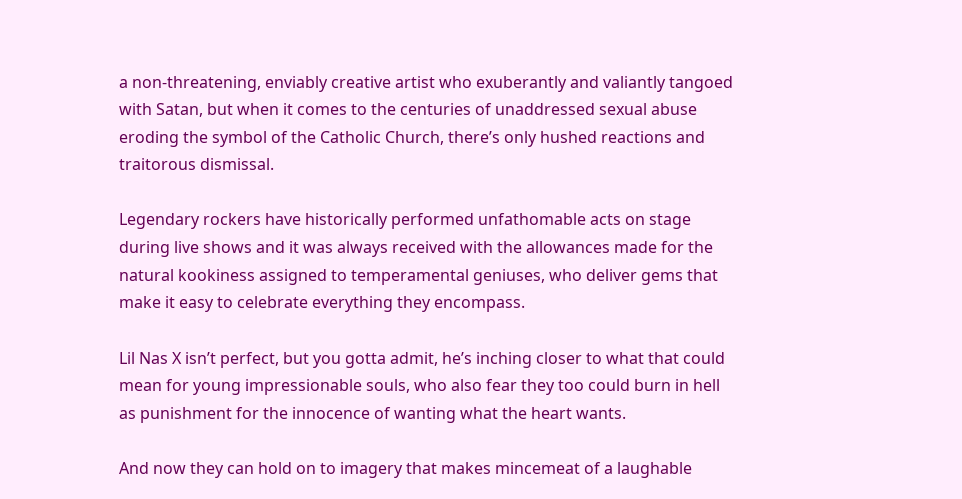a non-threatening, enviably creative artist who exuberantly and valiantly tangoed with Satan, but when it comes to the centuries of unaddressed sexual abuse eroding the symbol of the Catholic Church, there’s only hushed reactions and traitorous dismissal.

Legendary rockers have historically performed unfathomable acts on stage during live shows and it was always received with the allowances made for the natural kookiness assigned to temperamental geniuses, who deliver gems that make it easy to celebrate everything they encompass.

Lil Nas X isn’t perfect, but you gotta admit, he’s inching closer to what that could mean for young impressionable souls, who also fear they too could burn in hell as punishment for the innocence of wanting what the heart wants.

And now they can hold on to imagery that makes mincemeat of a laughable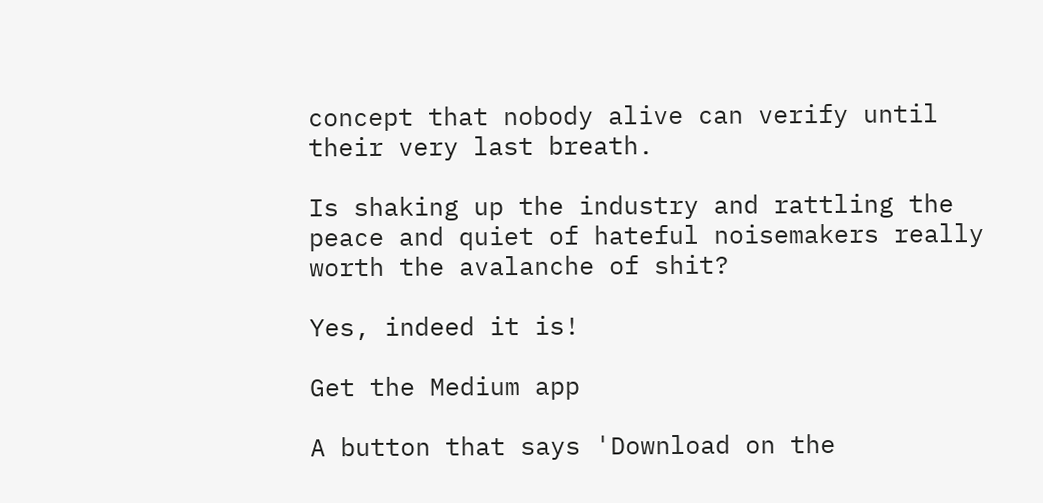concept that nobody alive can verify until their very last breath.

Is shaking up the industry and rattling the peace and quiet of hateful noisemakers really worth the avalanche of shit?

Yes, indeed it is!

Get the Medium app

A button that says 'Download on the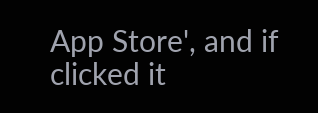App Store', and if clicked it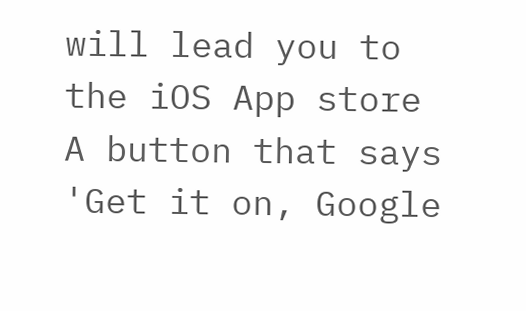will lead you to the iOS App store
A button that says 'Get it on, Google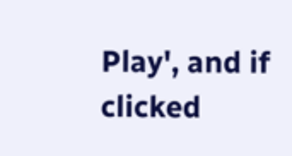Play', and if clicked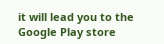it will lead you to the Google Play store